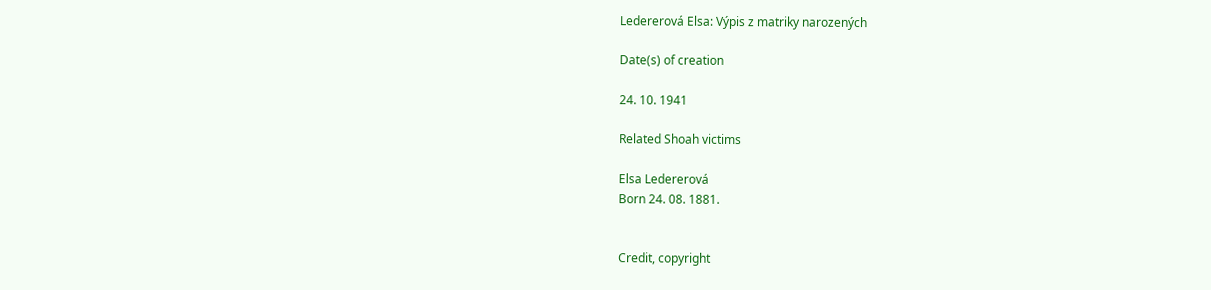Ledererová Elsa: Výpis z matriky narozených

Date(s) of creation

24. 10. 1941

Related Shoah victims

Elsa Ledererová
Born 24. 08. 1881.


Credit, copyright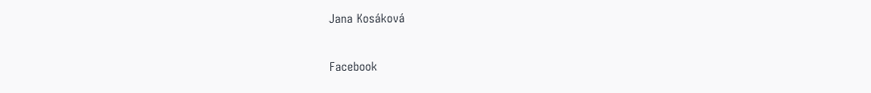Jana Kosáková

Facebook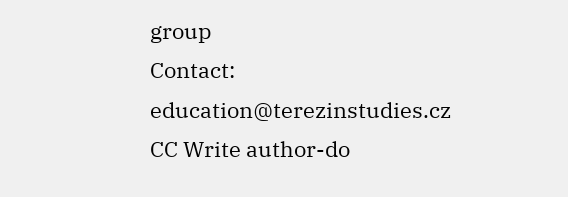group
Contact: education@terezinstudies.cz
CC Write author-do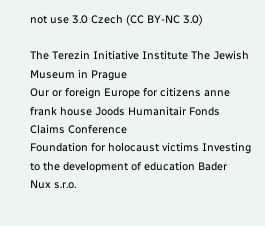not use 3.0 Czech (CC BY-NC 3.0)

The Terezin Initiative Institute The Jewish Museum in Prague
Our or foreign Europe for citizens anne frank house Joods Humanitair Fonds
Claims Conference
Foundation for holocaust victims Investing to the development of education Bader
Nux s.r.o.